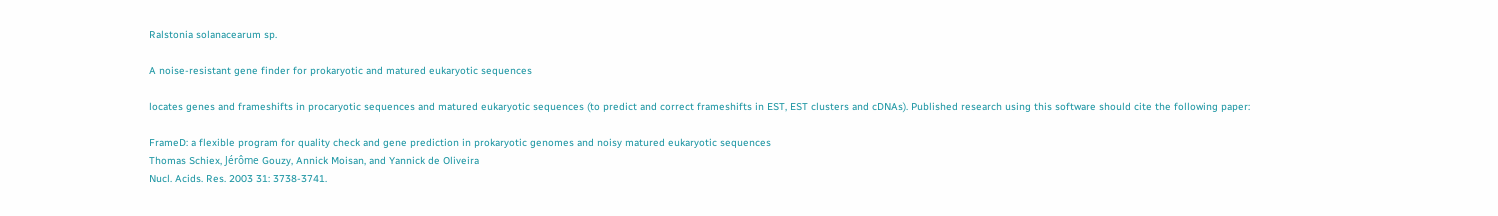Ralstonia solanacearum sp.

A noise-resistant gene finder for prokaryotic and matured eukaryotic sequences

locates genes and frameshifts in procaryotic sequences and matured eukaryotic sequences (to predict and correct frameshifts in EST, EST clusters and cDNAs). Published research using this software should cite the following paper:

FrameD: a flexible program for quality check and gene prediction in prokaryotic genomes and noisy matured eukaryotic sequences
Thomas Schiex, Jérôme Gouzy, Annick Moisan, and Yannick de Oliveira
Nucl. Acids. Res. 2003 31: 3738-3741.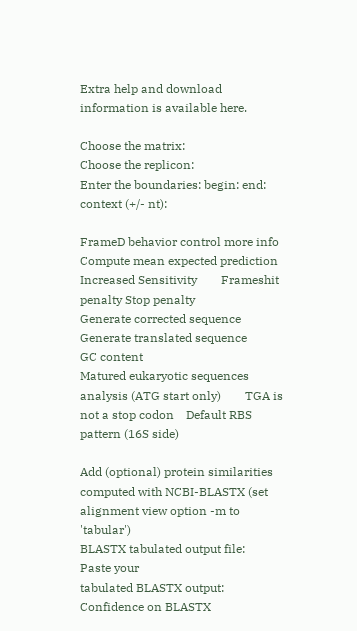Extra help and download information is available here.

Choose the matrix:
Choose the replicon:
Enter the boundaries: begin: end: context (+/- nt):

FrameD behavior control more info
Compute mean expected prediction        Increased Sensitivity        Frameshit penalty Stop penalty
Generate corrected sequence        Generate translated sequence         GC content
Matured eukaryotic sequences analysis (ATG start only)        TGA is not a stop codon    Default RBS pattern (16S side)

Add (optional) protein similarities computed with NCBI-BLASTX (set alignment view option -m to 'tabular')
BLASTX tabulated output file:
Paste your
tabulated BLASTX output:
Confidence on BLASTX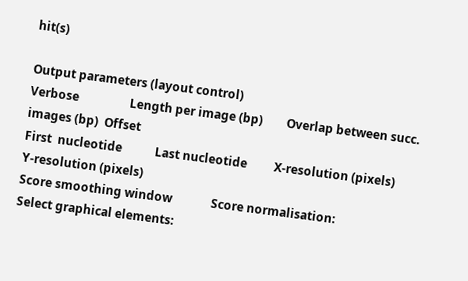hit(s)

Output parameters (layout control)
Verbose                 Length per image (bp)        Overlap between succ. images (bp)  Offset
First  nucleotide           Last nucleotide         X-resolution (pixels)        Y-resolution (pixels)
Score smoothing window             Score normalisation:
Select graphical elements: